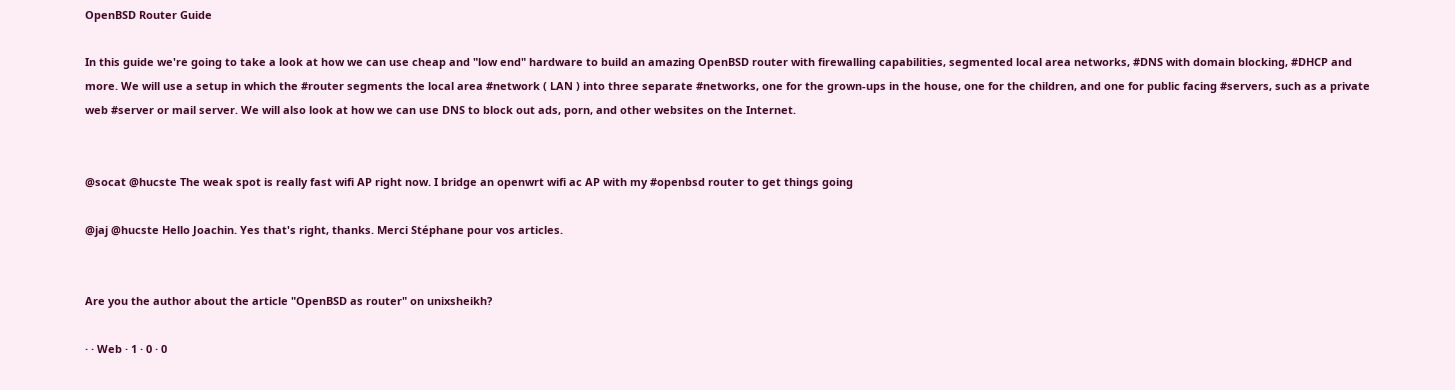OpenBSD Router Guide

In this guide we're going to take a look at how we can use cheap and "low end" hardware to build an amazing OpenBSD router with firewalling capabilities, segmented local area networks, #DNS with domain blocking, #DHCP and more. We will use a setup in which the #router segments the local area #network ( LAN ) into three separate #networks, one for the grown-ups in the house, one for the children, and one for public facing #servers, such as a private web #server or mail server. We will also look at how we can use DNS to block out ads, porn, and other websites on the Internet.


@socat @hucste The weak spot is really fast wifi AP right now. I bridge an openwrt wifi ac AP with my #openbsd router to get things going

@jaj @hucste Hello Joachin. Yes that's right, thanks. Merci Stéphane pour vos articles.


Are you the author about the article "OpenBSD as router" on unixsheikh?

· · Web · 1 · 0 · 0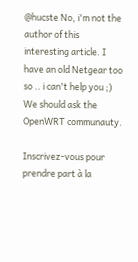@hucste No, i'm not the author of this interesting article. I have an old Netgear too so .. i can't help you ;) We should ask the OpenWRT communauty.

Inscrivez-vous pour prendre part à la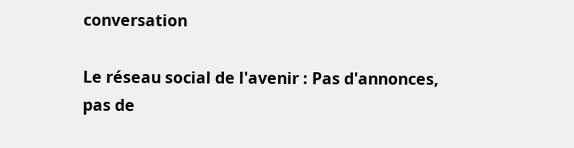conversation

Le réseau social de l'avenir : Pas d'annonces, pas de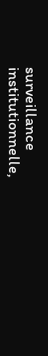surveillance institutionnelle,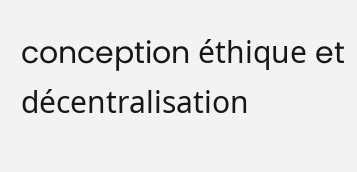conception éthique et décentralisation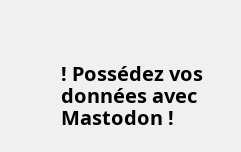! Possédez vos données avec Mastodon !